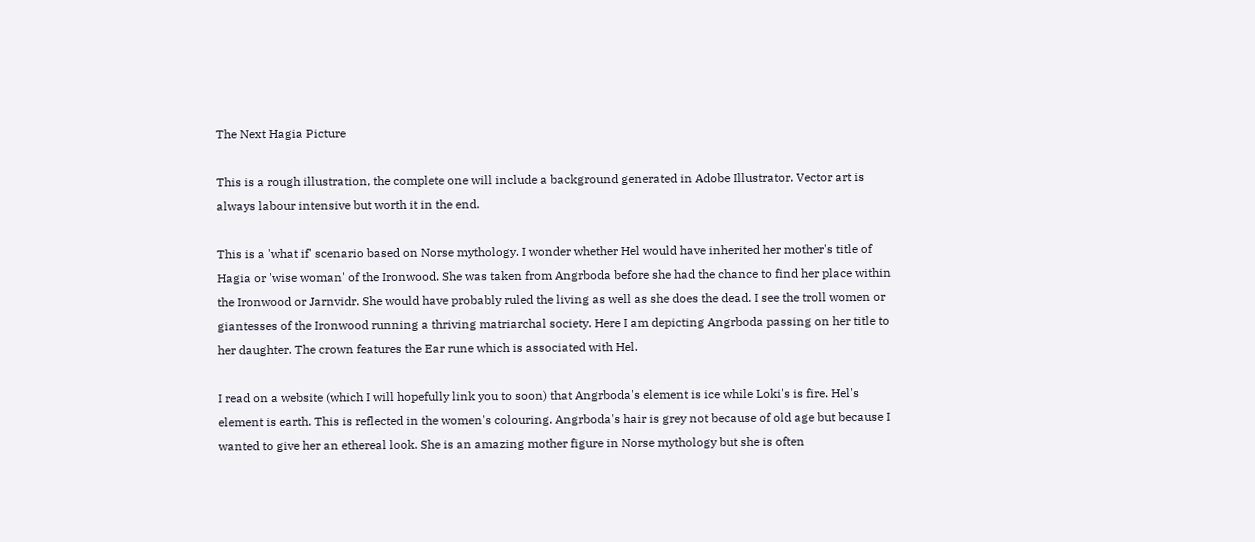The Next Hagia Picture

This is a rough illustration, the complete one will include a background generated in Adobe Illustrator. Vector art is always labour intensive but worth it in the end.

This is a 'what if' scenario based on Norse mythology. I wonder whether Hel would have inherited her mother's title of Hagia or 'wise woman' of the Ironwood. She was taken from Angrboda before she had the chance to find her place within the Ironwood or Jarnvidr. She would have probably ruled the living as well as she does the dead. I see the troll women or giantesses of the Ironwood running a thriving matriarchal society. Here I am depicting Angrboda passing on her title to her daughter. The crown features the Ear rune which is associated with Hel.

I read on a website (which I will hopefully link you to soon) that Angrboda's element is ice while Loki's is fire. Hel's element is earth. This is reflected in the women's colouring. Angrboda's hair is grey not because of old age but because I wanted to give her an ethereal look. She is an amazing mother figure in Norse mythology but she is often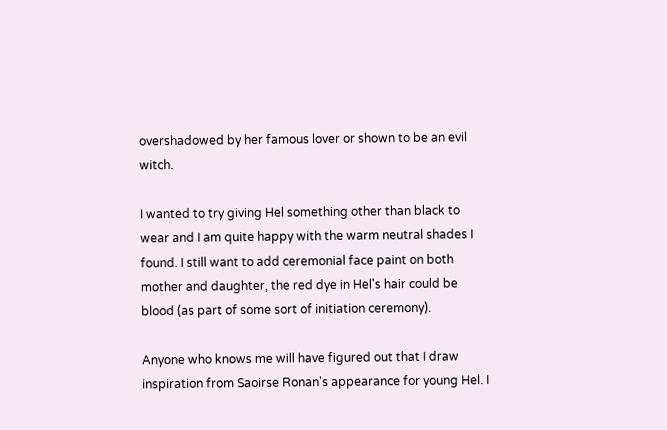overshadowed by her famous lover or shown to be an evil witch.

I wanted to try giving Hel something other than black to wear and I am quite happy with the warm neutral shades I found. I still want to add ceremonial face paint on both mother and daughter, the red dye in Hel's hair could be blood (as part of some sort of initiation ceremony).

Anyone who knows me will have figured out that I draw inspiration from Saoirse Ronan's appearance for young Hel. I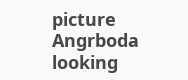picture Angrboda looking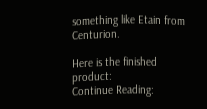something like Etain from Centurion.

Here is the finished product:
Continue Reading: